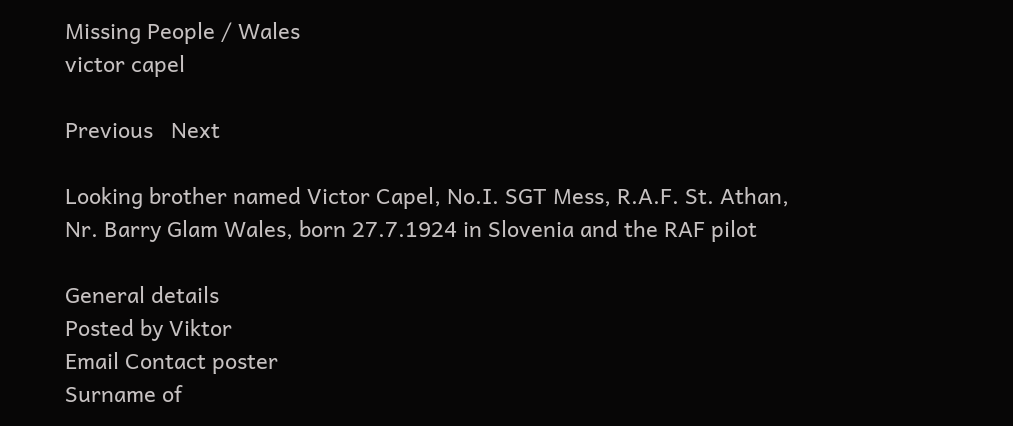Missing People / Wales
victor capel

Previous   Next

Looking brother named Victor Capel, No.I. SGT Mess, R.A.F. St. Athan, Nr. Barry Glam Wales, born 27.7.1924 in Slovenia and the RAF pilot

General details
Posted by Viktor
Email Contact poster
Surname of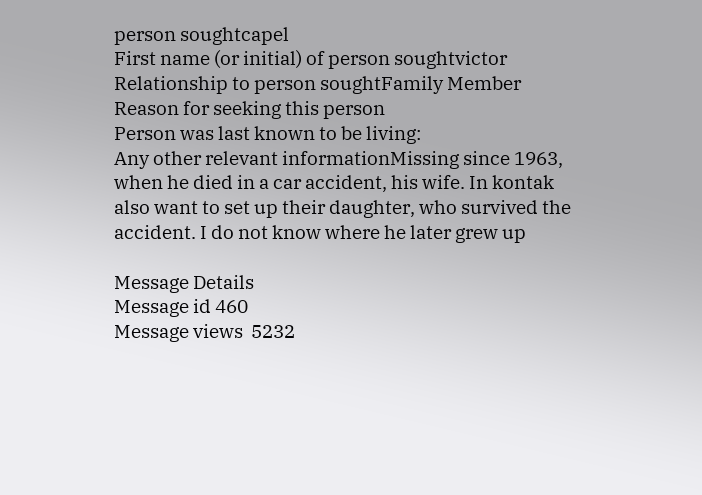person soughtcapel
First name (or initial) of person soughtvictor
Relationship to person soughtFamily Member
Reason for seeking this person
Person was last known to be living:
Any other relevant informationMissing since 1963, when he died in a car accident, his wife. In kontak also want to set up their daughter, who survived the accident. I do not know where he later grew up

Message Details
Message id 460
Message views  5232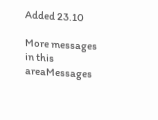Added 23.10

More messages in this areaMessages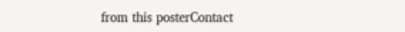from this posterContact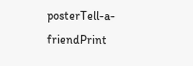posterTell-a-friendPrint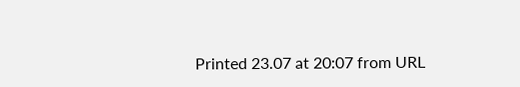Printed 23.07 at 20:07 from URL